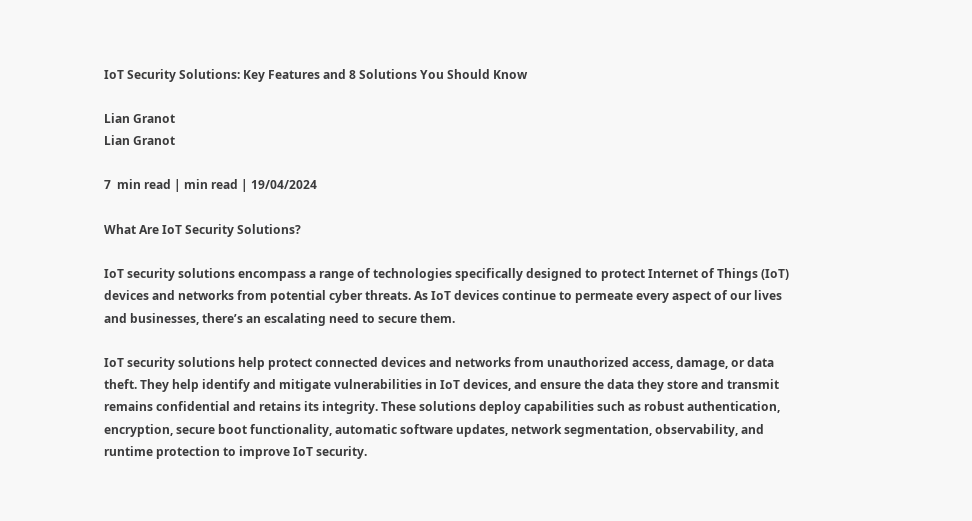IoT Security Solutions: Key Features and 8 Solutions You Should Know

Lian Granot
Lian Granot

7  min read | min read | 19/04/2024

What Are IoT Security Solutions?

IoT security solutions encompass a range of technologies specifically designed to protect Internet of Things (IoT) devices and networks from potential cyber threats. As IoT devices continue to permeate every aspect of our lives and businesses, there’s an escalating need to secure them.

IoT security solutions help protect connected devices and networks from unauthorized access, damage, or data theft. They help identify and mitigate vulnerabilities in IoT devices, and ensure the data they store and transmit remains confidential and retains its integrity. These solutions deploy capabilities such as robust authentication, encryption, secure boot functionality, automatic software updates, network segmentation, observability, and runtime protection to improve IoT security.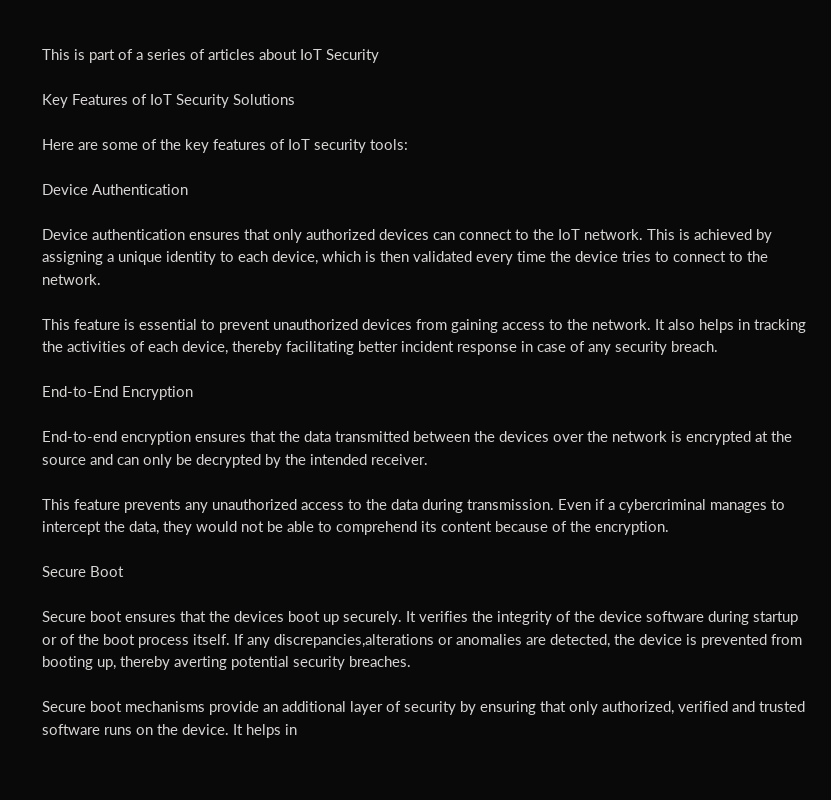This is part of a series of articles about IoT Security

Key Features of IoT Security Solutions

Here are some of the key features of IoT security tools:

Device Authentication

Device authentication ensures that only authorized devices can connect to the IoT network. This is achieved by assigning a unique identity to each device, which is then validated every time the device tries to connect to the network.

This feature is essential to prevent unauthorized devices from gaining access to the network. It also helps in tracking the activities of each device, thereby facilitating better incident response in case of any security breach.

End-to-End Encryption

End-to-end encryption ensures that the data transmitted between the devices over the network is encrypted at the source and can only be decrypted by the intended receiver.

This feature prevents any unauthorized access to the data during transmission. Even if a cybercriminal manages to intercept the data, they would not be able to comprehend its content because of the encryption.

Secure Boot

Secure boot ensures that the devices boot up securely. It verifies the integrity of the device software during startup or of the boot process itself. If any discrepancies,alterations or anomalies are detected, the device is prevented from booting up, thereby averting potential security breaches.

Secure boot mechanisms provide an additional layer of security by ensuring that only authorized, verified and trusted software runs on the device. It helps in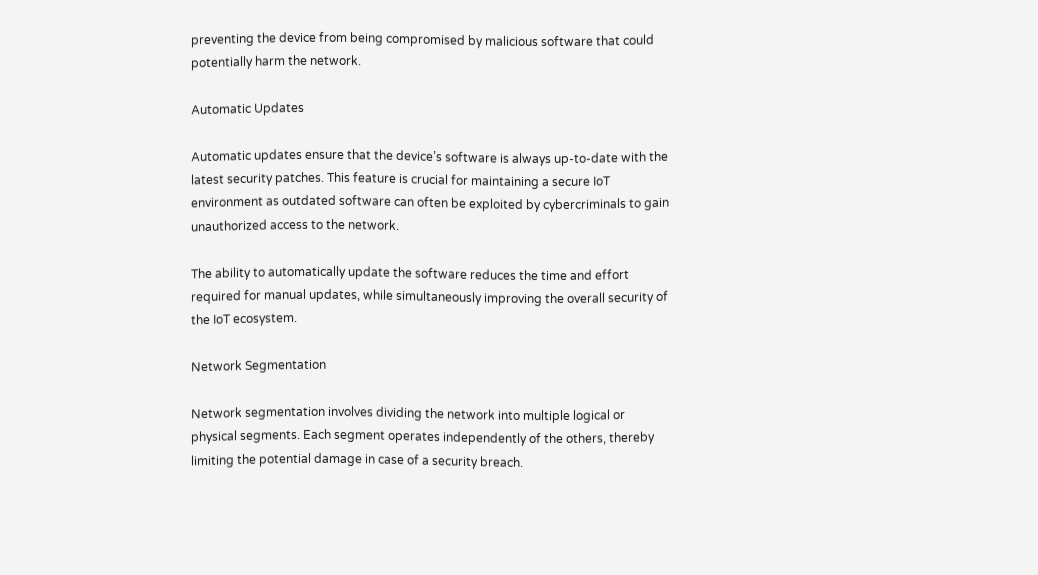preventing the device from being compromised by malicious software that could potentially harm the network.

Automatic Updates

Automatic updates ensure that the device’s software is always up-to-date with the latest security patches. This feature is crucial for maintaining a secure IoT environment as outdated software can often be exploited by cybercriminals to gain unauthorized access to the network.

The ability to automatically update the software reduces the time and effort required for manual updates, while simultaneously improving the overall security of the IoT ecosystem.

Network Segmentation

Network segmentation involves dividing the network into multiple logical or physical segments. Each segment operates independently of the others, thereby limiting the potential damage in case of a security breach.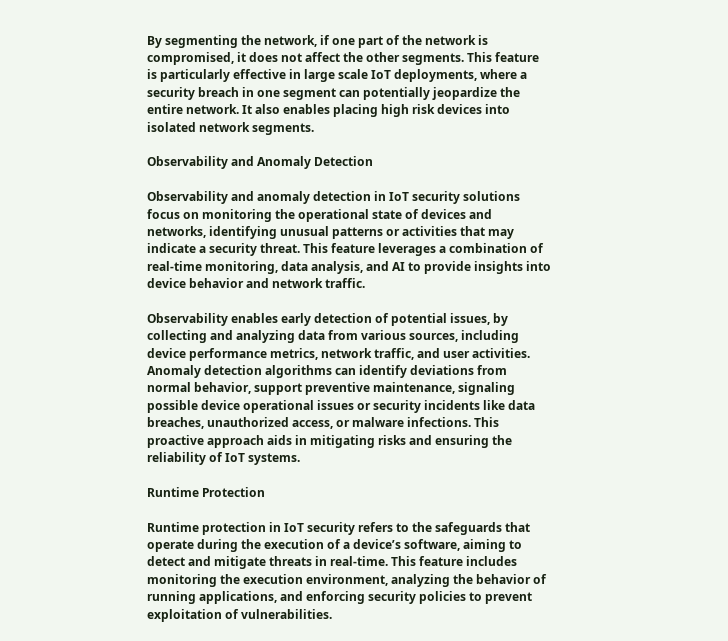By segmenting the network, if one part of the network is compromised, it does not affect the other segments. This feature is particularly effective in large scale IoT deployments, where a security breach in one segment can potentially jeopardize the entire network. It also enables placing high risk devices into isolated network segments.

Observability and Anomaly Detection

Observability and anomaly detection in IoT security solutions focus on monitoring the operational state of devices and networks, identifying unusual patterns or activities that may indicate a security threat. This feature leverages a combination of real-time monitoring, data analysis, and AI to provide insights into device behavior and network traffic.

Observability enables early detection of potential issues, by collecting and analyzing data from various sources, including device performance metrics, network traffic, and user activities. Anomaly detection algorithms can identify deviations from normal behavior, support preventive maintenance, signaling possible device operational issues or security incidents like data breaches, unauthorized access, or malware infections. This proactive approach aids in mitigating risks and ensuring the reliability of IoT systems.

Runtime Protection

Runtime protection in IoT security refers to the safeguards that operate during the execution of a device’s software, aiming to detect and mitigate threats in real-time. This feature includes monitoring the execution environment, analyzing the behavior of running applications, and enforcing security policies to prevent exploitation of vulnerabilities.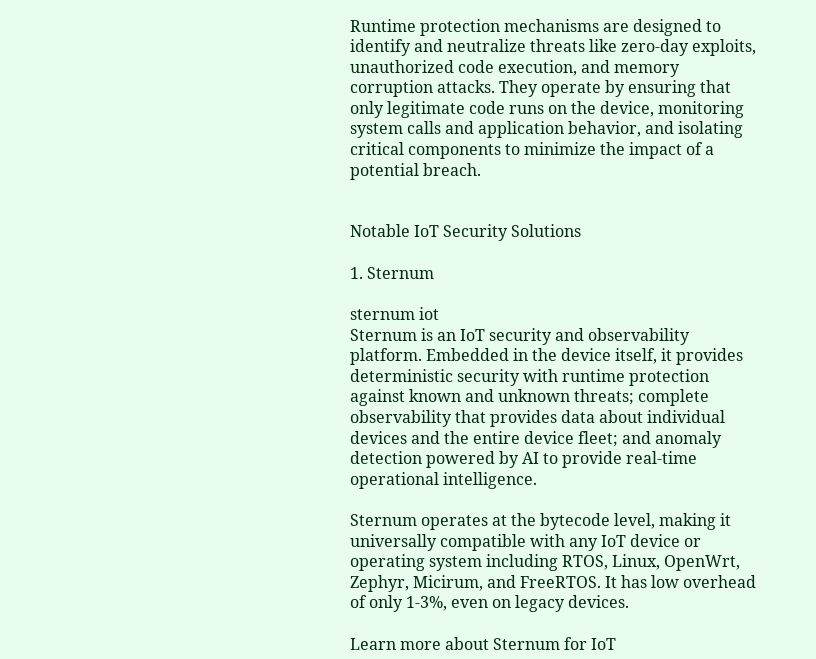Runtime protection mechanisms are designed to identify and neutralize threats like zero-day exploits, unauthorized code execution, and memory corruption attacks. They operate by ensuring that only legitimate code runs on the device, monitoring system calls and application behavior, and isolating critical components to minimize the impact of a potential breach.


Notable IoT Security Solutions

1. Sternum

sternum iot
Sternum is an IoT security and observability platform. Embedded in the device itself, it provides deterministic security with runtime protection against known and unknown threats; complete observability that provides data about individual devices and the entire device fleet; and anomaly detection powered by AI to provide real-time operational intelligence.

Sternum operates at the bytecode level, making it universally compatible with any IoT device or operating system including RTOS, Linux, OpenWrt, Zephyr, Micirum, and FreeRTOS. It has low overhead of only 1-3%, even on legacy devices.

Learn more about Sternum for IoT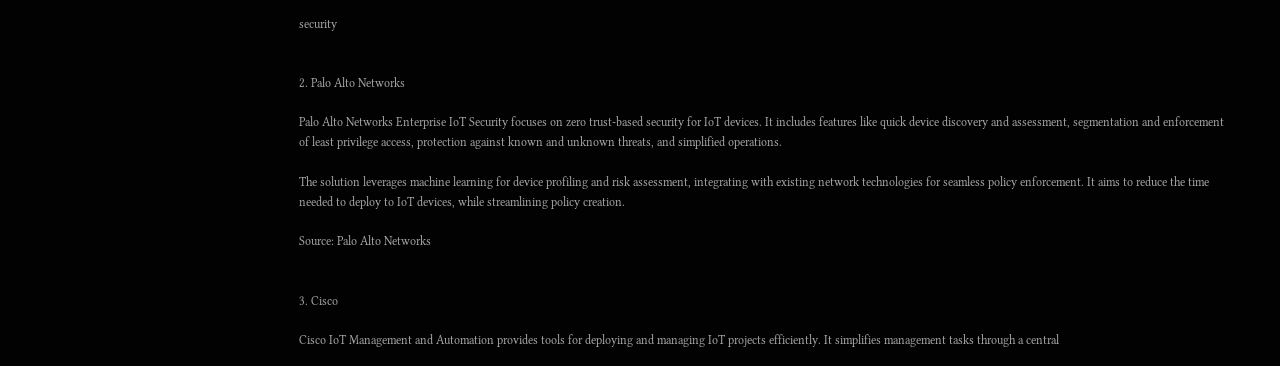security


2. Palo Alto Networks

Palo Alto Networks Enterprise IoT Security focuses on zero trust-based security for IoT devices. It includes features like quick device discovery and assessment, segmentation and enforcement of least privilege access, protection against known and unknown threats, and simplified operations.

The solution leverages machine learning for device profiling and risk assessment, integrating with existing network technologies for seamless policy enforcement. It aims to reduce the time needed to deploy to IoT devices, while streamlining policy creation.

Source: Palo Alto Networks


3. Cisco

Cisco IoT Management and Automation provides tools for deploying and managing IoT projects efficiently. It simplifies management tasks through a central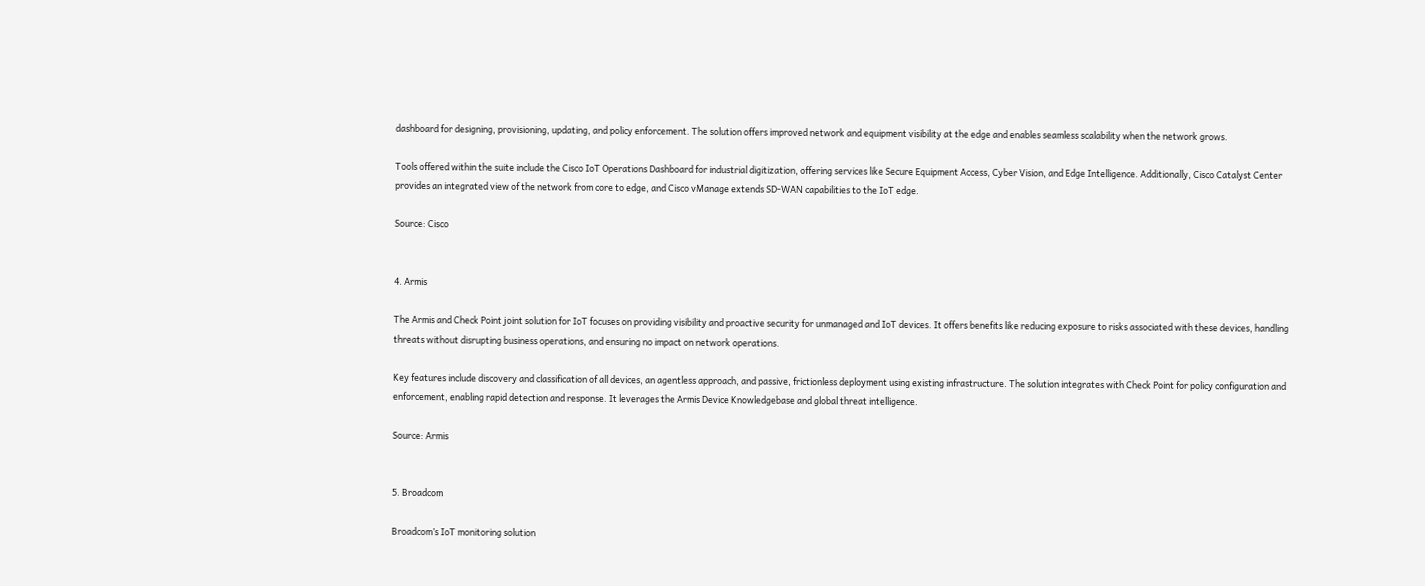dashboard for designing, provisioning, updating, and policy enforcement. The solution offers improved network and equipment visibility at the edge and enables seamless scalability when the network grows.

Tools offered within the suite include the Cisco IoT Operations Dashboard for industrial digitization, offering services like Secure Equipment Access, Cyber Vision, and Edge Intelligence. Additionally, Cisco Catalyst Center provides an integrated view of the network from core to edge, and Cisco vManage extends SD-WAN capabilities to the IoT edge.

Source: Cisco


4. Armis

The Armis and Check Point joint solution for IoT focuses on providing visibility and proactive security for unmanaged and IoT devices. It offers benefits like reducing exposure to risks associated with these devices, handling threats without disrupting business operations, and ensuring no impact on network operations.

Key features include discovery and classification of all devices, an agentless approach, and passive, frictionless deployment using existing infrastructure. The solution integrates with Check Point for policy configuration and enforcement, enabling rapid detection and response. It leverages the Armis Device Knowledgebase and global threat intelligence.

Source: Armis


5. Broadcom

Broadcom’s IoT monitoring solution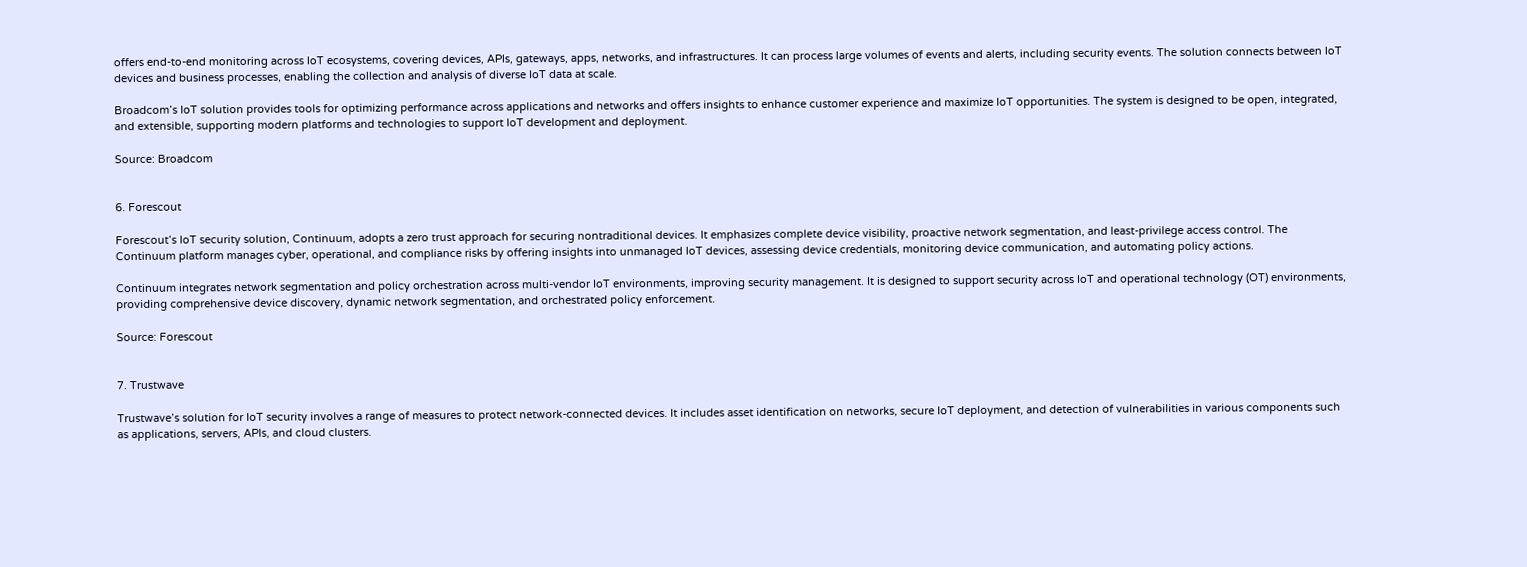offers end-to-end monitoring across IoT ecosystems, covering devices, APIs, gateways, apps, networks, and infrastructures. It can process large volumes of events and alerts, including security events. The solution connects between IoT devices and business processes, enabling the collection and analysis of diverse IoT data at scale.

Broadcom’s IoT solution provides tools for optimizing performance across applications and networks and offers insights to enhance customer experience and maximize IoT opportunities. The system is designed to be open, integrated, and extensible, supporting modern platforms and technologies to support IoT development and deployment.

Source: Broadcom


6. Forescout

Forescout’s IoT security solution, Continuum, adopts a zero trust approach for securing nontraditional devices. It emphasizes complete device visibility, proactive network segmentation, and least-privilege access control. The Continuum platform manages cyber, operational, and compliance risks by offering insights into unmanaged IoT devices, assessing device credentials, monitoring device communication, and automating policy actions.

Continuum integrates network segmentation and policy orchestration across multi-vendor IoT environments, improving security management. It is designed to support security across IoT and operational technology (OT) environments, providing comprehensive device discovery, dynamic network segmentation, and orchestrated policy enforcement.

Source: Forescout


7. Trustwave

Trustwave’s solution for IoT security involves a range of measures to protect network-connected devices. It includes asset identification on networks, secure IoT deployment, and detection of vulnerabilities in various components such as applications, servers, APIs, and cloud clusters.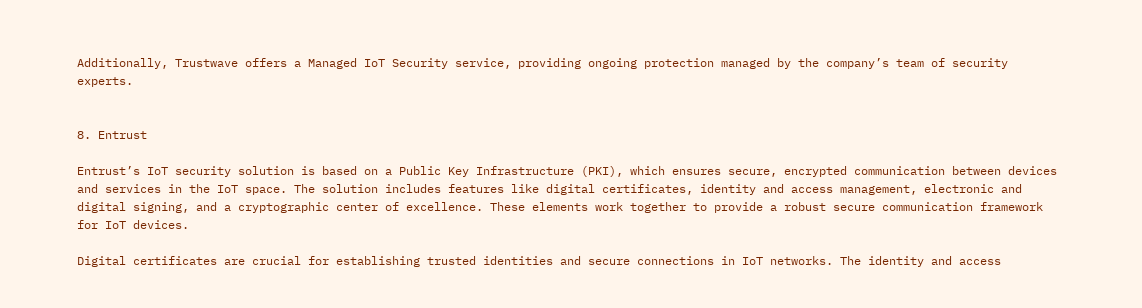Additionally, Trustwave offers a Managed IoT Security service, providing ongoing protection managed by the company’s team of security experts.


8. Entrust

Entrust’s IoT security solution is based on a Public Key Infrastructure (PKI), which ensures secure, encrypted communication between devices and services in the IoT space. The solution includes features like digital certificates, identity and access management, electronic and digital signing, and a cryptographic center of excellence. These elements work together to provide a robust secure communication framework for IoT devices.

Digital certificates are crucial for establishing trusted identities and secure connections in IoT networks. The identity and access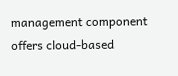management component offers cloud-based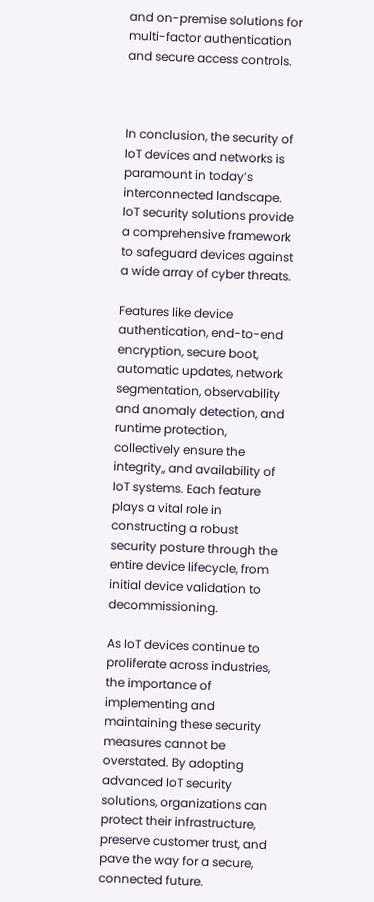and on-premise solutions for multi-factor authentication and secure access controls.



In conclusion, the security of IoT devices and networks is paramount in today’s interconnected landscape. IoT security solutions provide a comprehensive framework to safeguard devices against a wide array of cyber threats.

Features like device authentication, end-to-end encryption, secure boot, automatic updates, network segmentation, observability and anomaly detection, and runtime protection, collectively ensure the integrity,, and availability of IoT systems. Each feature plays a vital role in constructing a robust security posture through the entire device lifecycle, from initial device validation to decommissioning.

As IoT devices continue to proliferate across industries, the importance of implementing and maintaining these security measures cannot be overstated. By adopting advanced IoT security solutions, organizations can protect their infrastructure, preserve customer trust, and pave the way for a secure, connected future.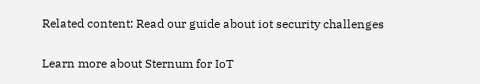Related content: Read our guide about iot security challenges

Learn more about Sternum for IoT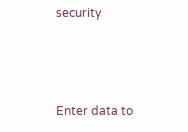security



Enter data to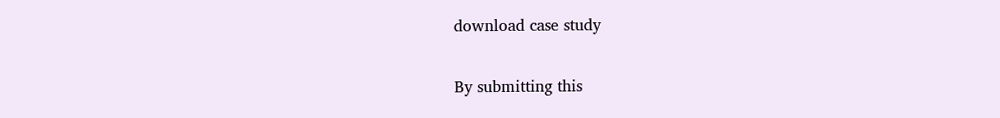download case study

By submitting this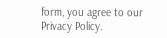form, you agree to our Privacy Policy.